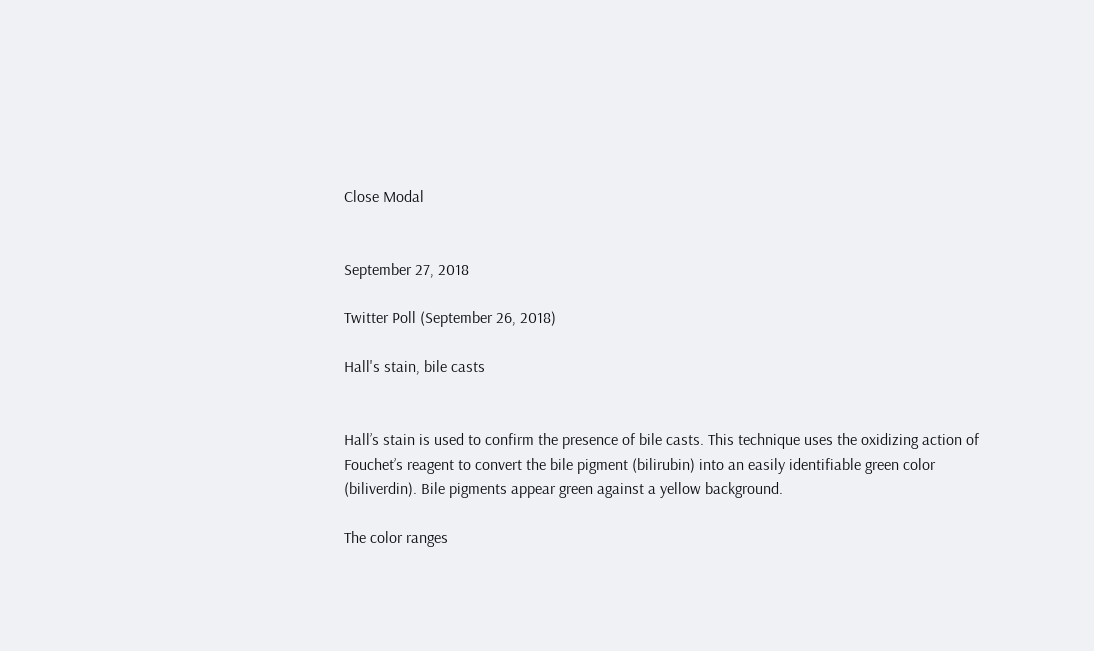Close Modal


September 27, 2018

Twitter Poll (September 26, 2018)

Hall's stain, bile casts


Hall’s stain is used to confirm the presence of bile casts. This technique uses the oxidizing action of Fouchet’s reagent to convert the bile pigment (bilirubin) into an easily identifiable green color (biliverdin). Bile pigments appear green against a yellow background.

The color ranges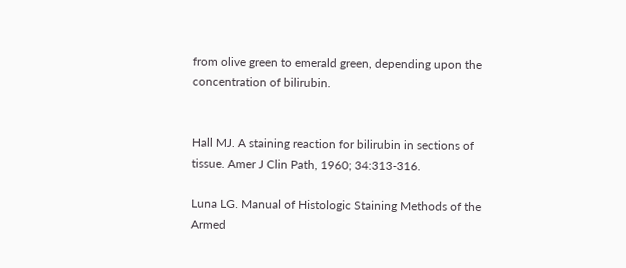from olive green to emerald green, depending upon the concentration of bilirubin.


Hall MJ. A staining reaction for bilirubin in sections of tissue. Amer J Clin Path, 1960; 34:313-316.

Luna LG. Manual of Histologic Staining Methods of the Armed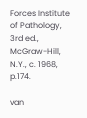Forces Institute of Pathology, 3rd ed., McGraw-Hill, N.Y., c. 1968, p.174.

van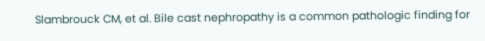Slambrouck CM, et al. Bile cast nephropathy is a common pathologic finding for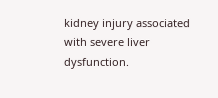kidney injury associated with severe liver dysfunction.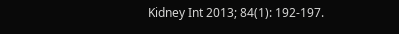Kidney Int 2013; 84(1): 192-197.